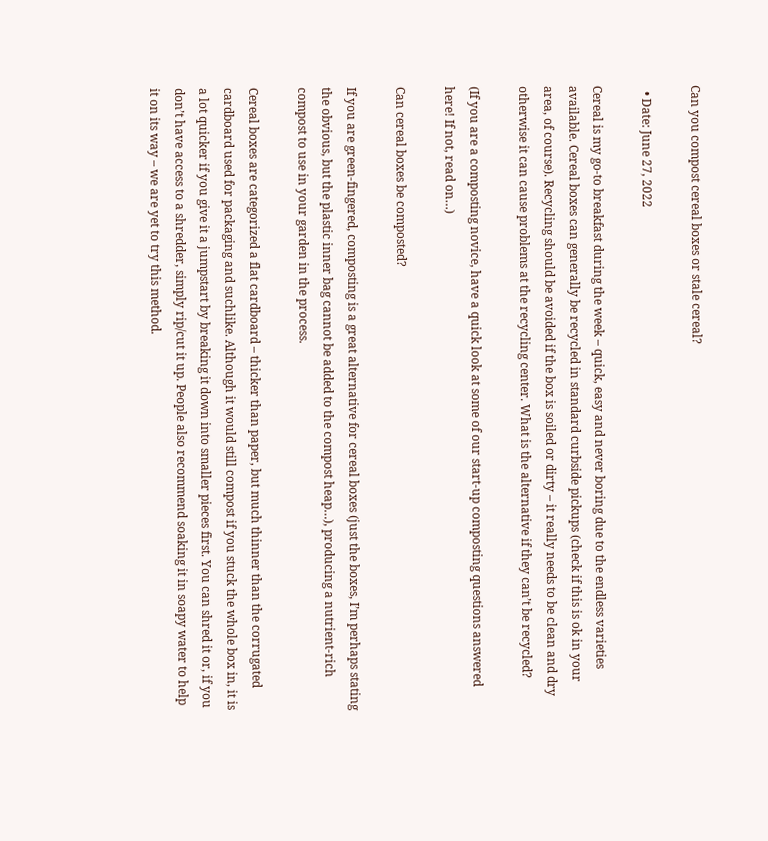Can you compost cereal boxes or stale cereal?

  • Date: June 27, 2022

Cereal is my go-to breakfast during the week – quick, easy and never boring due to the endless varieties available. Cereal boxes can generally be recycled in standard curbside pickups (check if this is ok in your area, of course). Recycling should be avoided if the box is soiled or dirty – it really needs to be clean and dry otherwise it can cause problems at the recycling center. What is the alternative if they can’t be recycled?

(If you are a composting novice, have a quick look at some of our start-up composting questions answered here! If not, read on…)

Can cereal boxes be composted?

If you are green-fingered, composting is a great alternative for cereal boxes (just the boxes, I’m perhaps stating the obvious, but the plastic inner bag cannot be added to the compost heap…), producing a nutrient-rich compost to use in your garden in the process.

Cereal boxes are categorized a flat cardboard – thicker than paper, but much thinner than the corrugated cardboard used for packaging and suchlike. Although it would still compost if you stuck the whole box in, it is a lot quicker if you give it a jumpstart by breaking it down into smaller pieces first. You can shred it or, if you don’t have access to a shredder, simply rip/cut it up. People also recommend soaking it in soapy water to help it on its way – we are yet to try this method.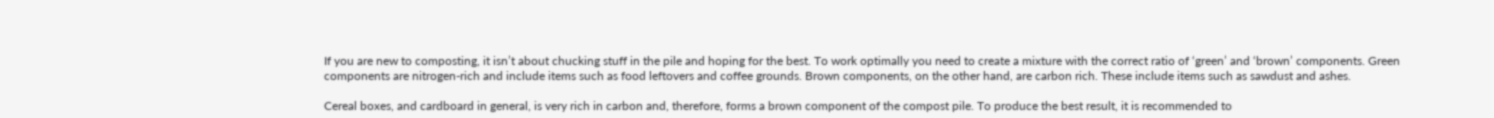If you are new to composting, it isn’t about chucking stuff in the pile and hoping for the best. To work optimally you need to create a mixture with the correct ratio of ‘green’ and ‘brown’ components. Green components are nitrogen-rich and include items such as food leftovers and coffee grounds. Brown components, on the other hand, are carbon rich. These include items such as sawdust and ashes.

Cereal boxes, and cardboard in general, is very rich in carbon and, therefore, forms a brown component of the compost pile. To produce the best result, it is recommended to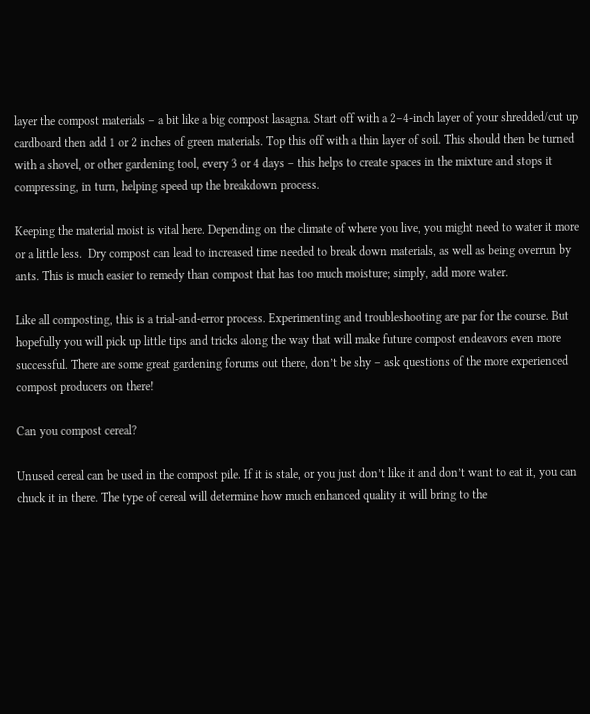layer the compost materials – a bit like a big compost lasagna. Start off with a 2–4-inch layer of your shredded/cut up cardboard then add 1 or 2 inches of green materials. Top this off with a thin layer of soil. This should then be turned with a shovel, or other gardening tool, every 3 or 4 days – this helps to create spaces in the mixture and stops it compressing, in turn, helping speed up the breakdown process.

Keeping the material moist is vital here. Depending on the climate of where you live, you might need to water it more or a little less.  Dry compost can lead to increased time needed to break down materials, as well as being overrun by ants. This is much easier to remedy than compost that has too much moisture; simply, add more water.

Like all composting, this is a trial-and-error process. Experimenting and troubleshooting are par for the course. But hopefully you will pick up little tips and tricks along the way that will make future compost endeavors even more successful. There are some great gardening forums out there, don’t be shy – ask questions of the more experienced compost producers on there!

Can you compost cereal?

Unused cereal can be used in the compost pile. If it is stale, or you just don’t like it and don’t want to eat it, you can chuck it in there. The type of cereal will determine how much enhanced quality it will bring to the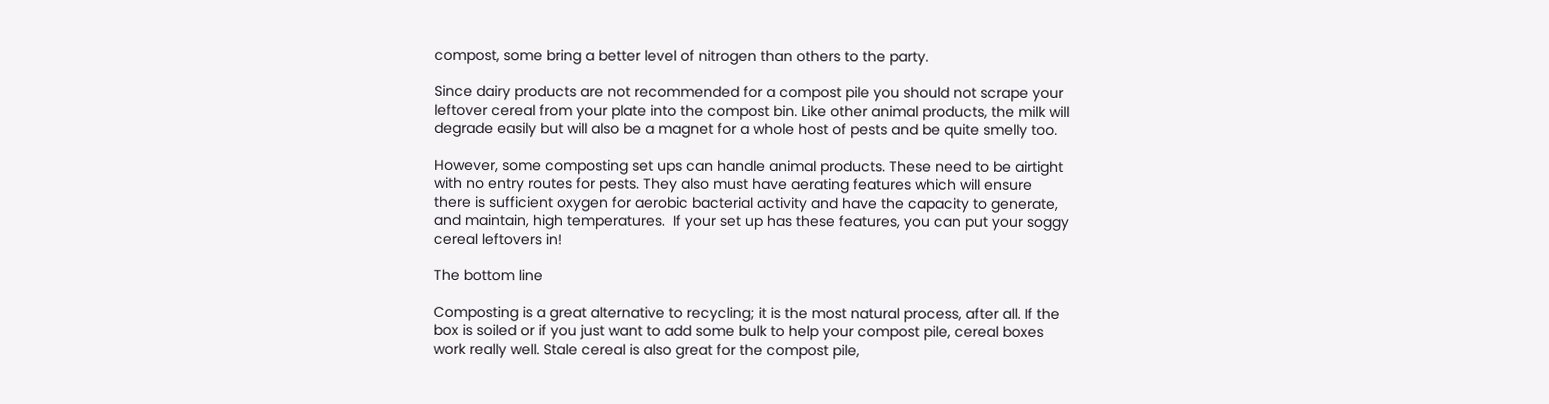compost, some bring a better level of nitrogen than others to the party.

Since dairy products are not recommended for a compost pile you should not scrape your leftover cereal from your plate into the compost bin. Like other animal products, the milk will degrade easily but will also be a magnet for a whole host of pests and be quite smelly too.

However, some composting set ups can handle animal products. These need to be airtight with no entry routes for pests. They also must have aerating features which will ensure there is sufficient oxygen for aerobic bacterial activity and have the capacity to generate, and maintain, high temperatures.  If your set up has these features, you can put your soggy cereal leftovers in!

The bottom line

Composting is a great alternative to recycling; it is the most natural process, after all. If the box is soiled or if you just want to add some bulk to help your compost pile, cereal boxes work really well. Stale cereal is also great for the compost pile,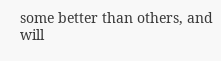some better than others, and will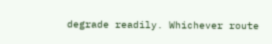degrade readily. Whichever route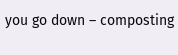you go down – composting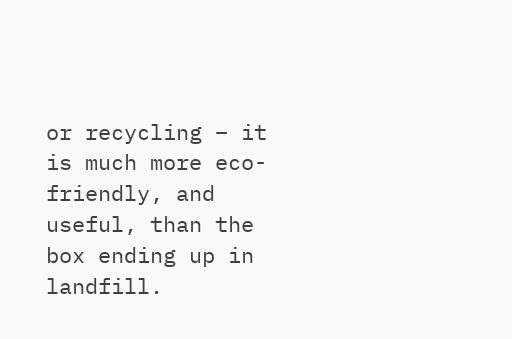or recycling – it is much more eco-friendly, and useful, than the box ending up in landfill.